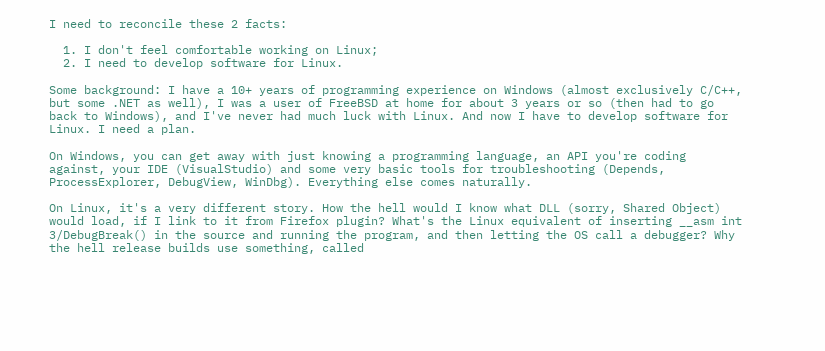I need to reconcile these 2 facts:

  1. I don't feel comfortable working on Linux;
  2. I need to develop software for Linux.

Some background: I have a 10+ years of programming experience on Windows (almost exclusively C/C++, but some .NET as well), I was a user of FreeBSD at home for about 3 years or so (then had to go back to Windows), and I've never had much luck with Linux. And now I have to develop software for Linux. I need a plan.

On Windows, you can get away with just knowing a programming language, an API you're coding against, your IDE (VisualStudio) and some very basic tools for troubleshooting (Depends, ProcessExplorer, DebugView, WinDbg). Everything else comes naturally.

On Linux, it's a very different story. How the hell would I know what DLL (sorry, Shared Object) would load, if I link to it from Firefox plugin? What's the Linux equivalent of inserting __asm int 3/DebugBreak() in the source and running the program, and then letting the OS call a debugger? Why the hell release builds use something, called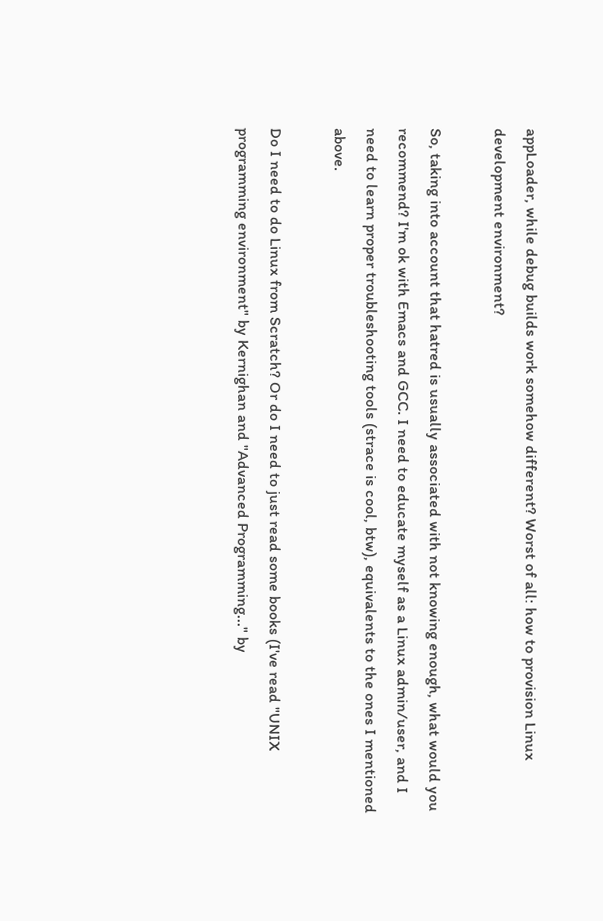appLoader, while debug builds work somehow different? Worst of all: how to provision Linux development environment?

So, taking into account that hatred is usually associated with not knowing enough, what would you recommend? I'm ok with Emacs and GCC. I need to educate myself as a Linux admin/user, and I need to learn proper troubleshooting tools (strace is cool, btw), equivalents to the ones I mentioned above.

Do I need to do Linux from Scratch? Or do I need to just read some books (I've read "UNIX programming environment" by Kernighan and "Advanced Programming..." by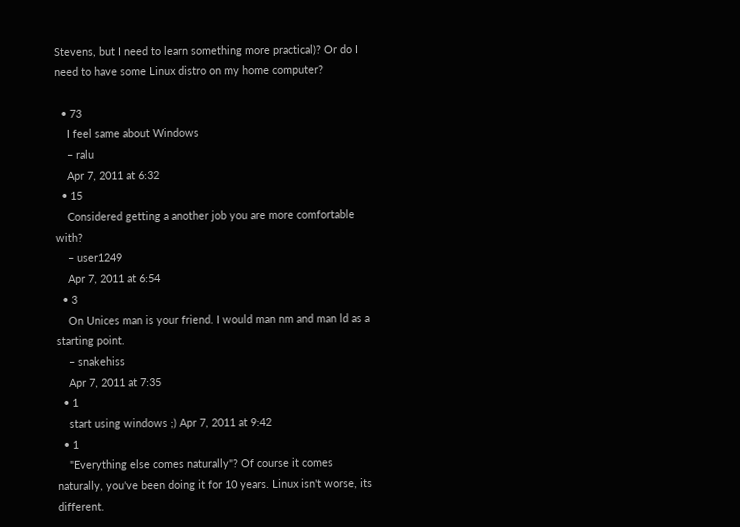Stevens, but I need to learn something more practical)? Or do I need to have some Linux distro on my home computer?

  • 73
    I feel same about Windows
    – ralu
    Apr 7, 2011 at 6:32
  • 15
    Considered getting a another job you are more comfortable with?
    – user1249
    Apr 7, 2011 at 6:54
  • 3
    On Unices man is your friend. I would man nm and man ld as a starting point.
    – snakehiss
    Apr 7, 2011 at 7:35
  • 1
    start using windows ;) Apr 7, 2011 at 9:42
  • 1
    "Everything else comes naturally"? Of course it comes naturally, you've been doing it for 10 years. Linux isn't worse, its different.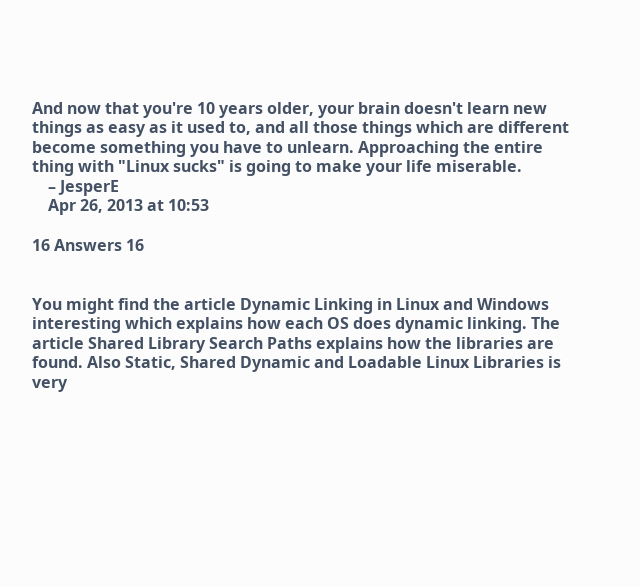And now that you're 10 years older, your brain doesn't learn new things as easy as it used to, and all those things which are different become something you have to unlearn. Approaching the entire thing with "Linux sucks" is going to make your life miserable.
    – JesperE
    Apr 26, 2013 at 10:53

16 Answers 16


You might find the article Dynamic Linking in Linux and Windows interesting which explains how each OS does dynamic linking. The article Shared Library Search Paths explains how the libraries are found. Also Static, Shared Dynamic and Loadable Linux Libraries is very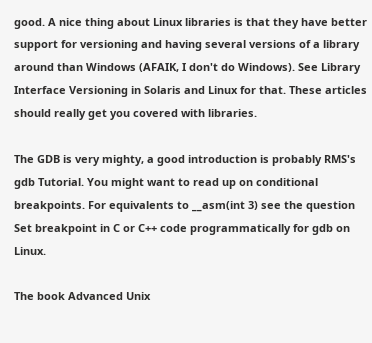good. A nice thing about Linux libraries is that they have better support for versioning and having several versions of a library around than Windows (AFAIK, I don't do Windows). See Library Interface Versioning in Solaris and Linux for that. These articles should really get you covered with libraries.

The GDB is very mighty, a good introduction is probably RMS's gdb Tutorial. You might want to read up on conditional breakpoints. For equivalents to __asm(int 3) see the question Set breakpoint in C or C++ code programmatically for gdb on Linux.

The book Advanced Unix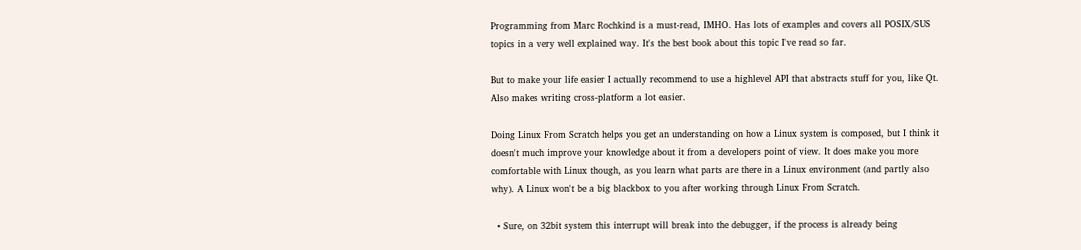Programming from Marc Rochkind is a must-read, IMHO. Has lots of examples and covers all POSIX/SUS topics in a very well explained way. It's the best book about this topic I've read so far.

But to make your life easier I actually recommend to use a highlevel API that abstracts stuff for you, like Qt. Also makes writing cross-platform a lot easier.

Doing Linux From Scratch helps you get an understanding on how a Linux system is composed, but I think it doesn't much improve your knowledge about it from a developers point of view. It does make you more comfortable with Linux though, as you learn what parts are there in a Linux environment (and partly also why). A Linux won't be a big blackbox to you after working through Linux From Scratch.

  • Sure, on 32bit system this interrupt will break into the debugger, if the process is already being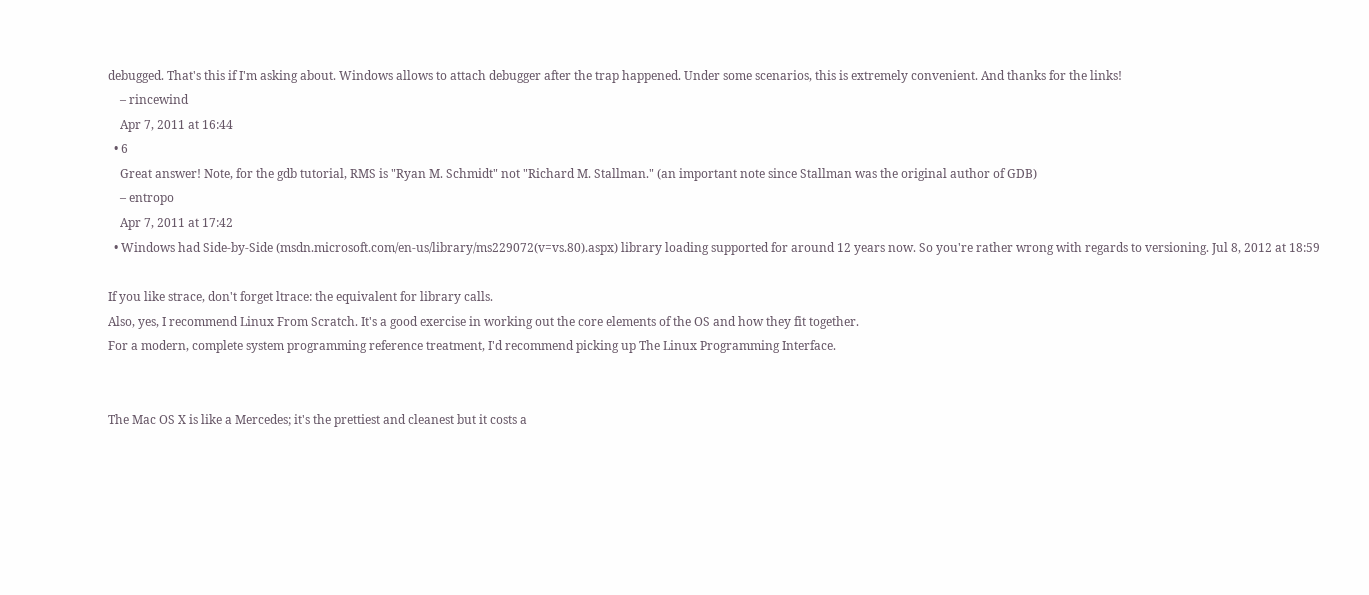debugged. That's this if I'm asking about. Windows allows to attach debugger after the trap happened. Under some scenarios, this is extremely convenient. And thanks for the links!
    – rincewind
    Apr 7, 2011 at 16:44
  • 6
    Great answer! Note, for the gdb tutorial, RMS is "Ryan M. Schmidt" not "Richard M. Stallman." (an important note since Stallman was the original author of GDB)
    – entropo
    Apr 7, 2011 at 17:42
  • Windows had Side-by-Side (msdn.microsoft.com/en-us/library/ms229072(v=vs.80).aspx) library loading supported for around 12 years now. So you're rather wrong with regards to versioning. Jul 8, 2012 at 18:59

If you like strace, don't forget ltrace: the equivalent for library calls.
Also, yes, I recommend Linux From Scratch. It's a good exercise in working out the core elements of the OS and how they fit together.
For a modern, complete system programming reference treatment, I'd recommend picking up The Linux Programming Interface.


The Mac OS X is like a Mercedes; it's the prettiest and cleanest but it costs a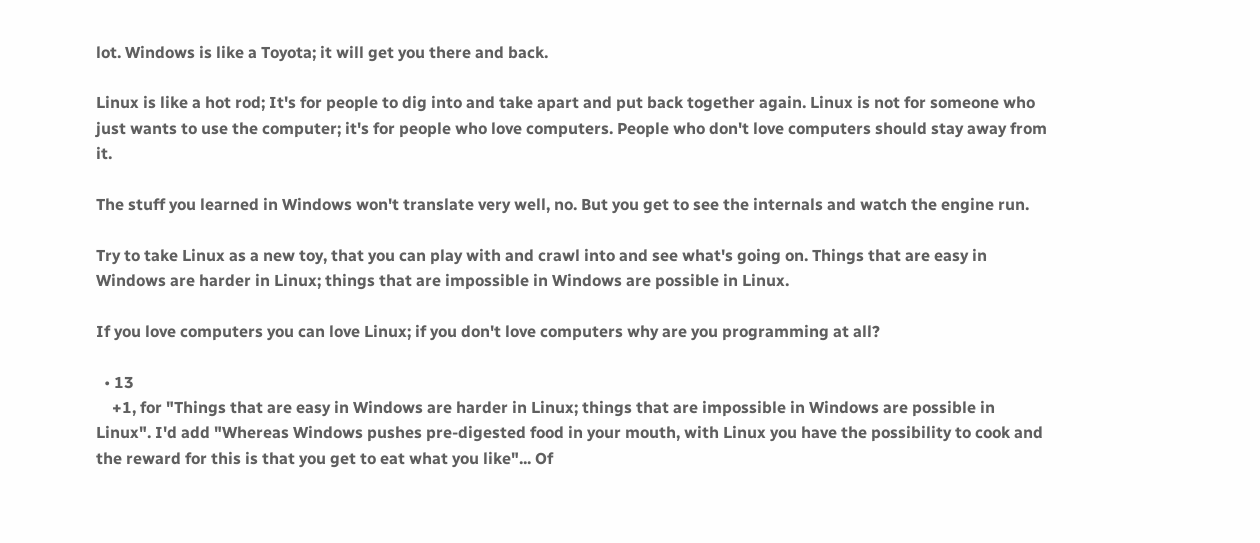lot. Windows is like a Toyota; it will get you there and back.

Linux is like a hot rod; It's for people to dig into and take apart and put back together again. Linux is not for someone who just wants to use the computer; it's for people who love computers. People who don't love computers should stay away from it.

The stuff you learned in Windows won't translate very well, no. But you get to see the internals and watch the engine run.

Try to take Linux as a new toy, that you can play with and crawl into and see what's going on. Things that are easy in Windows are harder in Linux; things that are impossible in Windows are possible in Linux.

If you love computers you can love Linux; if you don't love computers why are you programming at all?

  • 13
    +1, for "Things that are easy in Windows are harder in Linux; things that are impossible in Windows are possible in Linux". I'd add "Whereas Windows pushes pre-digested food in your mouth, with Linux you have the possibility to cook and the reward for this is that you get to eat what you like"... Of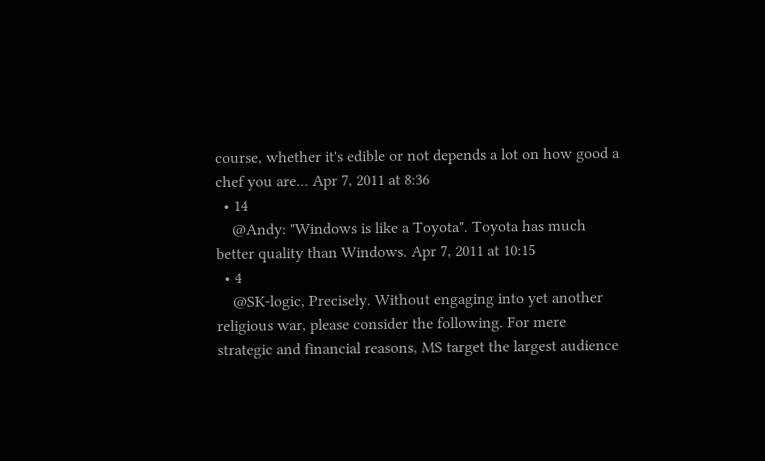course, whether it's edible or not depends a lot on how good a chef you are... Apr 7, 2011 at 8:36
  • 14
    @Andy: "Windows is like a Toyota". Toyota has much better quality than Windows. Apr 7, 2011 at 10:15
  • 4
    @SK-logic, Precisely. Without engaging into yet another religious war, please consider the following. For mere strategic and financial reasons, MS target the largest audience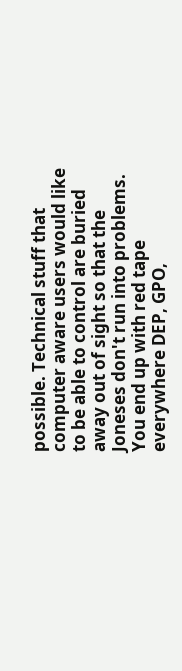possible. Technical stuff that computer aware users would like to be able to control are buried away out of sight so that the Joneses don't run into problems. You end up with red tape everywhere DEP, GPO,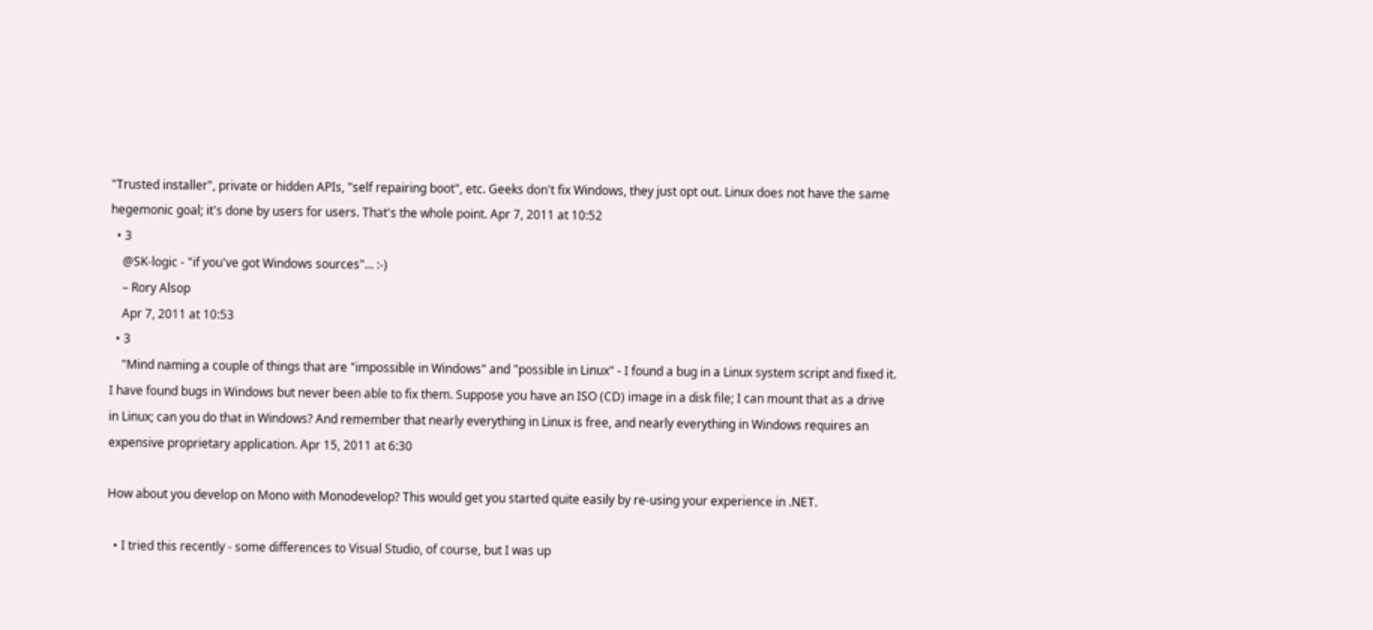"Trusted installer", private or hidden APIs, "self repairing boot", etc. Geeks don't fix Windows, they just opt out. Linux does not have the same hegemonic goal; it's done by users for users. That's the whole point. Apr 7, 2011 at 10:52
  • 3
    @SK-logic - "if you've got Windows sources"... :-)
    – Rory Alsop
    Apr 7, 2011 at 10:53
  • 3
    "Mind naming a couple of things that are "impossible in Windows" and "possible in Linux" - I found a bug in a Linux system script and fixed it. I have found bugs in Windows but never been able to fix them. Suppose you have an ISO (CD) image in a disk file; I can mount that as a drive in Linux; can you do that in Windows? And remember that nearly everything in Linux is free, and nearly everything in Windows requires an expensive proprietary application. Apr 15, 2011 at 6:30

How about you develop on Mono with Monodevelop? This would get you started quite easily by re-using your experience in .NET.

  • I tried this recently - some differences to Visual Studio, of course, but I was up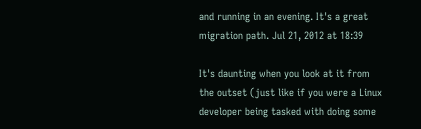and running in an evening. It's a great migration path. Jul 21, 2012 at 18:39

It's daunting when you look at it from the outset (just like if you were a Linux developer being tasked with doing some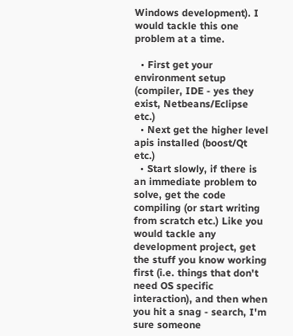Windows development). I would tackle this one problem at a time.

  • First get your environment setup (compiler, IDE - yes they exist, Netbeans/Eclipse etc.)
  • Next get the higher level apis installed (boost/Qt etc.)
  • Start slowly, if there is an immediate problem to solve, get the code compiling (or start writing from scratch etc.) Like you would tackle any development project, get the stuff you know working first (i.e. things that don't need OS specific interaction), and then when you hit a snag - search, I'm sure someone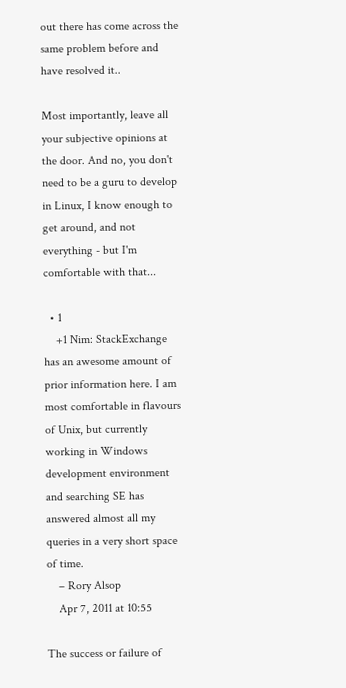out there has come across the same problem before and have resolved it..

Most importantly, leave all your subjective opinions at the door. And no, you don't need to be a guru to develop in Linux, I know enough to get around, and not everything - but I'm comfortable with that...

  • 1
    +1 Nim: StackExchange has an awesome amount of prior information here. I am most comfortable in flavours of Unix, but currently working in Windows development environment and searching SE has answered almost all my queries in a very short space of time.
    – Rory Alsop
    Apr 7, 2011 at 10:55

The success or failure of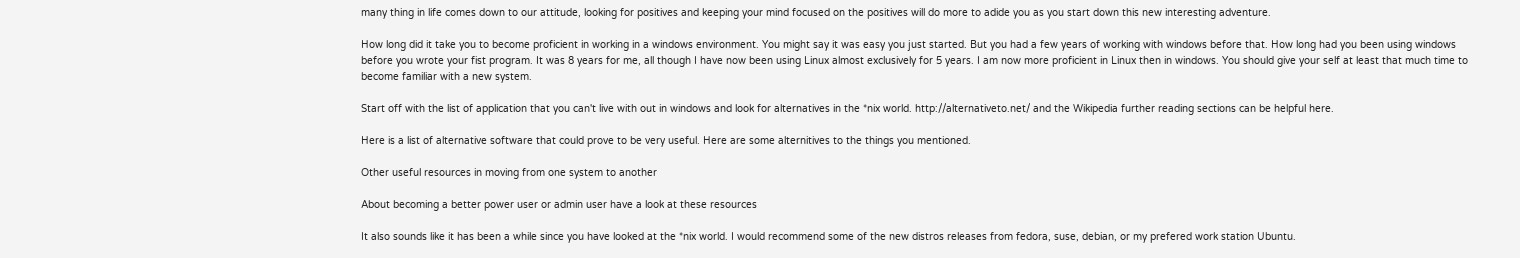many thing in life comes down to our attitude, looking for positives and keeping your mind focused on the positives will do more to adide you as you start down this new interesting adventure.

How long did it take you to become proficient in working in a windows environment. You might say it was easy you just started. But you had a few years of working with windows before that. How long had you been using windows before you wrote your fist program. It was 8 years for me, all though I have now been using Linux almost exclusively for 5 years. I am now more proficient in Linux then in windows. You should give your self at least that much time to become familiar with a new system.

Start off with the list of application that you can't live with out in windows and look for alternatives in the *nix world. http://alternativeto.net/ and the Wikipedia further reading sections can be helpful here.

Here is a list of alternative software that could prove to be very useful. Here are some alternitives to the things you mentioned.

Other useful resources in moving from one system to another

About becoming a better power user or admin user have a look at these resources

It also sounds like it has been a while since you have looked at the *nix world. I would recommend some of the new distros releases from fedora, suse, debian, or my prefered work station Ubuntu.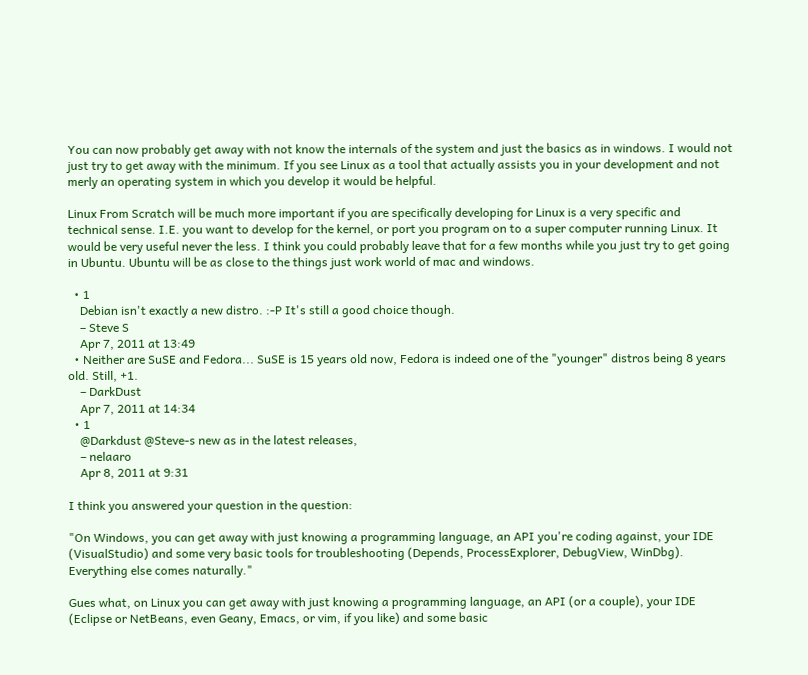You can now probably get away with not know the internals of the system and just the basics as in windows. I would not just try to get away with the minimum. If you see Linux as a tool that actually assists you in your development and not merly an operating system in which you develop it would be helpful.

Linux From Scratch will be much more important if you are specifically developing for Linux is a very specific and technical sense. I.E. you want to develop for the kernel, or port you program on to a super computer running Linux. It would be very useful never the less. I think you could probably leave that for a few months while you just try to get going in Ubuntu. Ubuntu will be as close to the things just work world of mac and windows.

  • 1
    Debian isn't exactly a new distro. :-P It's still a good choice though.
    – Steve S
    Apr 7, 2011 at 13:49
  • Neither are SuSE and Fedora... SuSE is 15 years old now, Fedora is indeed one of the "younger" distros being 8 years old. Still, +1.
    – DarkDust
    Apr 7, 2011 at 14:34
  • 1
    @Darkdust @Steve-s new as in the latest releases,
    – nelaaro
    Apr 8, 2011 at 9:31

I think you answered your question in the question:

"On Windows, you can get away with just knowing a programming language, an API you're coding against, your IDE (VisualStudio) and some very basic tools for troubleshooting (Depends, ProcessExplorer, DebugView, WinDbg). Everything else comes naturally."

Gues what, on Linux you can get away with just knowing a programming language, an API (or a couple), your IDE (Eclipse or NetBeans, even Geany, Emacs, or vim, if you like) and some basic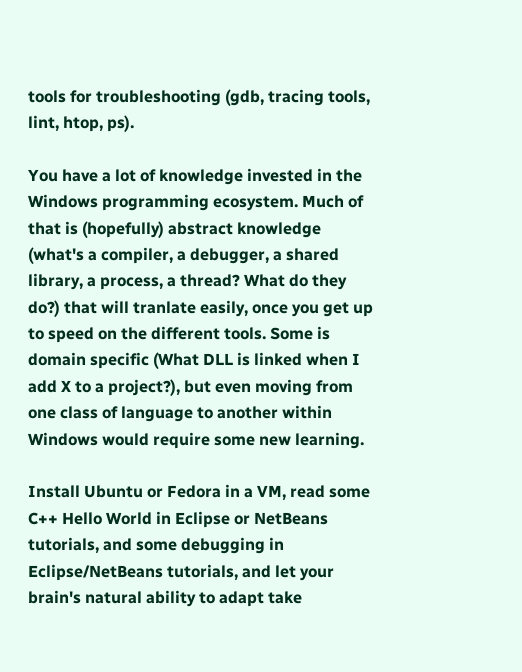tools for troubleshooting (gdb, tracing tools, lint, htop, ps).

You have a lot of knowledge invested in the Windows programming ecosystem. Much of that is (hopefully) abstract knowledge (what's a compiler, a debugger, a shared library, a process, a thread? What do they do?) that will tranlate easily, once you get up to speed on the different tools. Some is domain specific (What DLL is linked when I add X to a project?), but even moving from one class of language to another within Windows would require some new learning.

Install Ubuntu or Fedora in a VM, read some C++ Hello World in Eclipse or NetBeans tutorials, and some debugging in Eclipse/NetBeans tutorials, and let your brain's natural ability to adapt take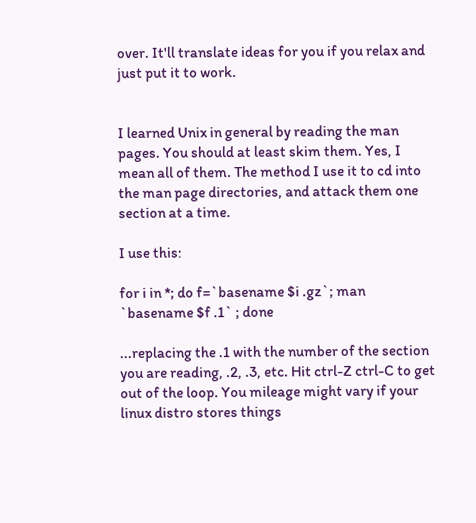over. It'll translate ideas for you if you relax and just put it to work.


I learned Unix in general by reading the man pages. You should at least skim them. Yes, I mean all of them. The method I use it to cd into the man page directories, and attack them one section at a time.

I use this:

for i in *; do f=`basename $i .gz`; man `basename $f .1` ; done

...replacing the .1 with the number of the section you are reading, .2, .3, etc. Hit ctrl-Z ctrl-C to get out of the loop. You mileage might vary if your linux distro stores things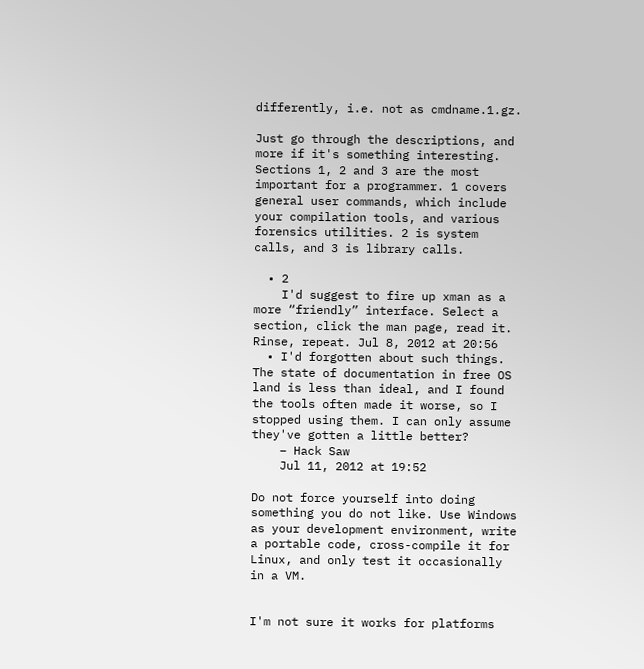differently, i.e. not as cmdname.1.gz.

Just go through the descriptions, and more if it's something interesting. Sections 1, 2 and 3 are the most important for a programmer. 1 covers general user commands, which include your compilation tools, and various forensics utilities. 2 is system calls, and 3 is library calls.

  • 2
    I'd suggest to fire up xman as a more “friendly” interface. Select a section, click the man page, read it. Rinse, repeat. Jul 8, 2012 at 20:56
  • I'd forgotten about such things. The state of documentation in free OS land is less than ideal, and I found the tools often made it worse, so I stopped using them. I can only assume they've gotten a little better?
    – Hack Saw
    Jul 11, 2012 at 19:52

Do not force yourself into doing something you do not like. Use Windows as your development environment, write a portable code, cross-compile it for Linux, and only test it occasionally in a VM.


I'm not sure it works for platforms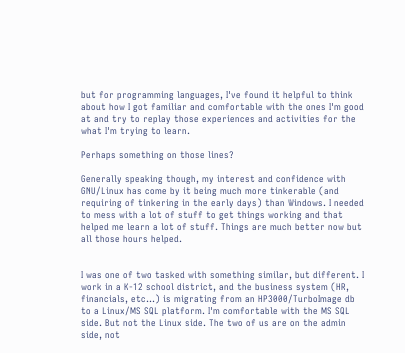but for programming languages, I've found it helpful to think about how I got familiar and comfortable with the ones I'm good at and try to replay those experiences and activities for the what I'm trying to learn.

Perhaps something on those lines?

Generally speaking though, my interest and confidence with GNU/Linux has come by it being much more tinkerable (and requiring of tinkering in the early days) than Windows. I needed to mess with a lot of stuff to get things working and that helped me learn a lot of stuff. Things are much better now but all those hours helped.


I was one of two tasked with something similar, but different. I work in a K-12 school district, and the business system (HR, financials, etc...) is migrating from an HP3000/TurboImage db to a Linux/MS SQL platform. I'm comfortable with the MS SQL side. But not the Linux side. The two of us are on the admin side, not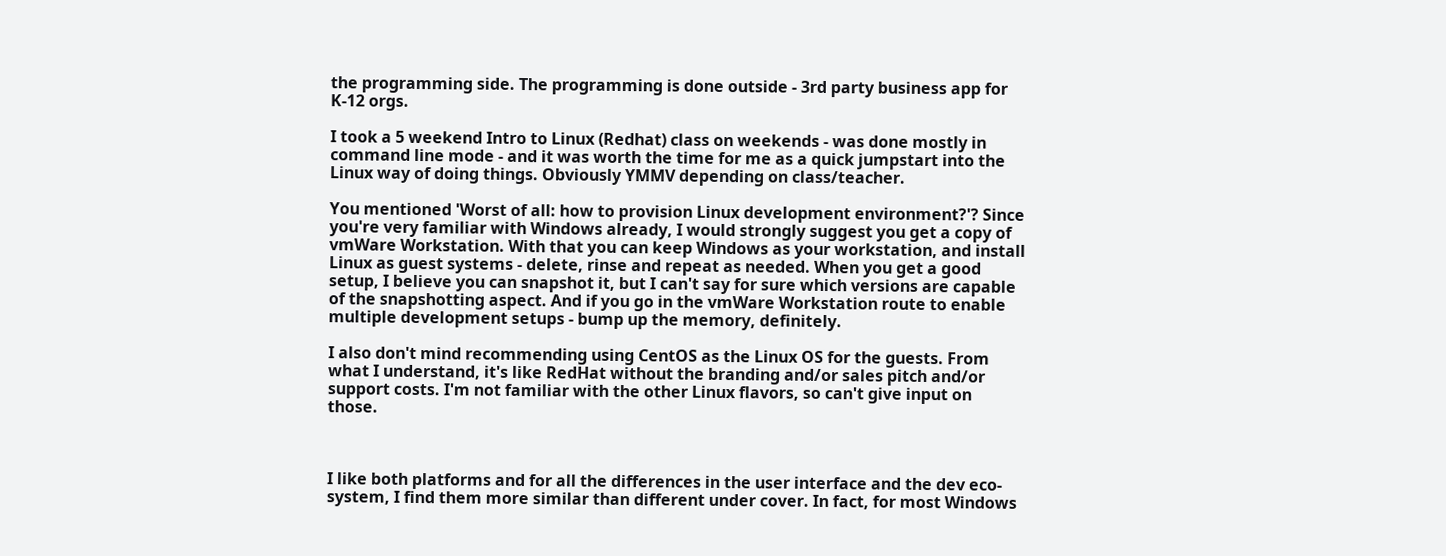the programming side. The programming is done outside - 3rd party business app for K-12 orgs.

I took a 5 weekend Intro to Linux (Redhat) class on weekends - was done mostly in command line mode - and it was worth the time for me as a quick jumpstart into the Linux way of doing things. Obviously YMMV depending on class/teacher.

You mentioned 'Worst of all: how to provision Linux development environment?'? Since you're very familiar with Windows already, I would strongly suggest you get a copy of vmWare Workstation. With that you can keep Windows as your workstation, and install Linux as guest systems - delete, rinse and repeat as needed. When you get a good setup, I believe you can snapshot it, but I can't say for sure which versions are capable of the snapshotting aspect. And if you go in the vmWare Workstation route to enable multiple development setups - bump up the memory, definitely.

I also don't mind recommending using CentOS as the Linux OS for the guests. From what I understand, it's like RedHat without the branding and/or sales pitch and/or support costs. I'm not familiar with the other Linux flavors, so can't give input on those.



I like both platforms and for all the differences in the user interface and the dev eco-system, I find them more similar than different under cover. In fact, for most Windows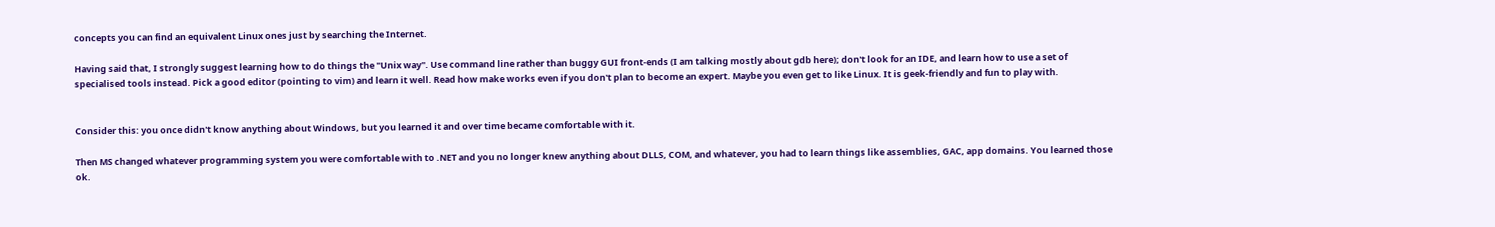concepts you can find an equivalent Linux ones just by searching the Internet.

Having said that, I strongly suggest learning how to do things the "Unix way". Use command line rather than buggy GUI front-ends (I am talking mostly about gdb here); don't look for an IDE, and learn how to use a set of specialised tools instead. Pick a good editor (pointing to vim) and learn it well. Read how make works even if you don't plan to become an expert. Maybe you even get to like Linux. It is geek-friendly and fun to play with.


Consider this: you once didn't know anything about Windows, but you learned it and over time became comfortable with it.

Then MS changed whatever programming system you were comfortable with to .NET and you no longer knew anything about DLLS, COM, and whatever, you had to learn things like assemblies, GAC, app domains. You learned those ok.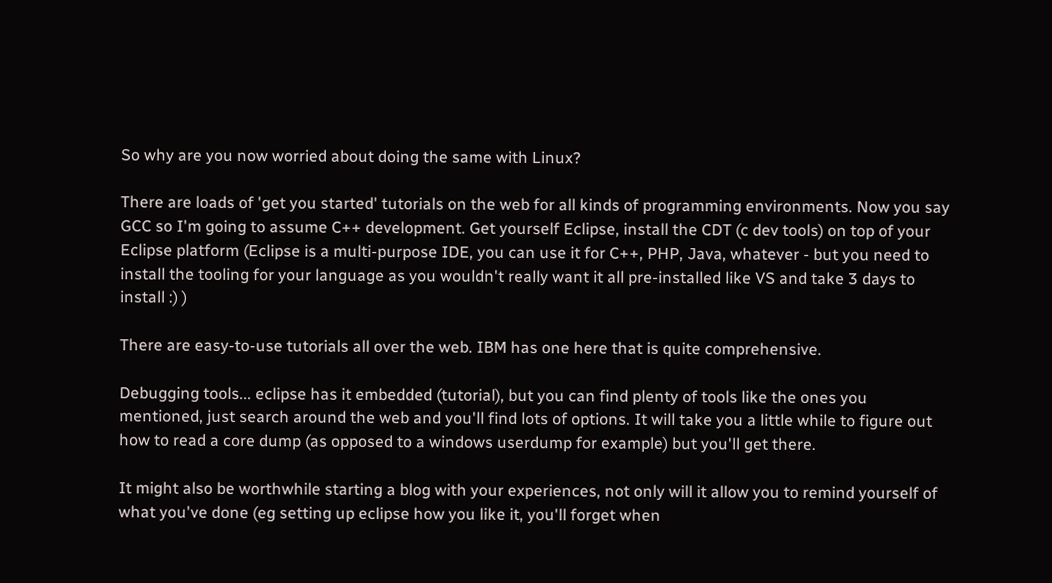So why are you now worried about doing the same with Linux?

There are loads of 'get you started' tutorials on the web for all kinds of programming environments. Now you say GCC so I'm going to assume C++ development. Get yourself Eclipse, install the CDT (c dev tools) on top of your Eclipse platform (Eclipse is a multi-purpose IDE, you can use it for C++, PHP, Java, whatever - but you need to install the tooling for your language as you wouldn't really want it all pre-installed like VS and take 3 days to install :) )

There are easy-to-use tutorials all over the web. IBM has one here that is quite comprehensive.

Debugging tools... eclipse has it embedded (tutorial), but you can find plenty of tools like the ones you mentioned, just search around the web and you'll find lots of options. It will take you a little while to figure out how to read a core dump (as opposed to a windows userdump for example) but you'll get there.

It might also be worthwhile starting a blog with your experiences, not only will it allow you to remind yourself of what you've done (eg setting up eclipse how you like it, you'll forget when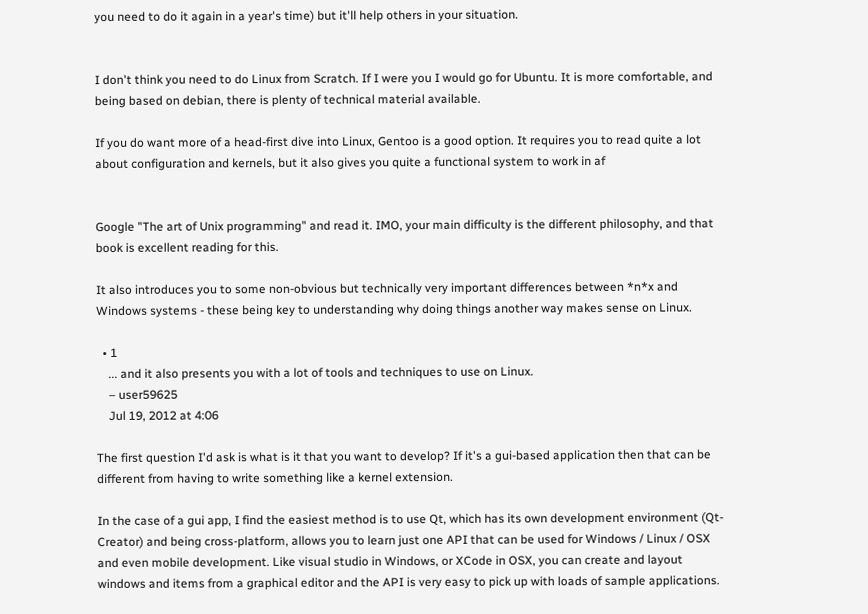you need to do it again in a year's time) but it'll help others in your situation.


I don't think you need to do Linux from Scratch. If I were you I would go for Ubuntu. It is more comfortable, and being based on debian, there is plenty of technical material available.

If you do want more of a head-first dive into Linux, Gentoo is a good option. It requires you to read quite a lot about configuration and kernels, but it also gives you quite a functional system to work in af


Google "The art of Unix programming" and read it. IMO, your main difficulty is the different philosophy, and that book is excellent reading for this.

It also introduces you to some non-obvious but technically very important differences between *n*x and Windows systems - these being key to understanding why doing things another way makes sense on Linux.

  • 1
    ... and it also presents you with a lot of tools and techniques to use on Linux.
    – user59625
    Jul 19, 2012 at 4:06

The first question I'd ask is what is it that you want to develop? If it's a gui-based application then that can be different from having to write something like a kernel extension.

In the case of a gui app, I find the easiest method is to use Qt, which has its own development environment (Qt-Creator) and being cross-platform, allows you to learn just one API that can be used for Windows / Linux / OSX and even mobile development. Like visual studio in Windows, or XCode in OSX, you can create and layout windows and items from a graphical editor and the API is very easy to pick up with loads of sample applications.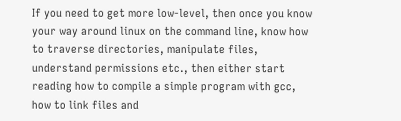If you need to get more low-level, then once you know your way around linux on the command line, know how to traverse directories, manipulate files, understand permissions etc., then either start reading how to compile a simple program with gcc, how to link files and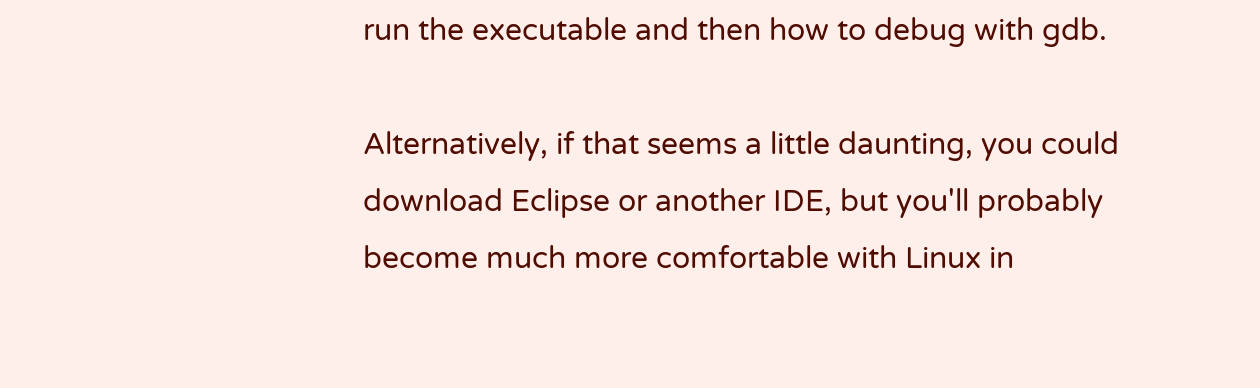run the executable and then how to debug with gdb.

Alternatively, if that seems a little daunting, you could download Eclipse or another IDE, but you'll probably become much more comfortable with Linux in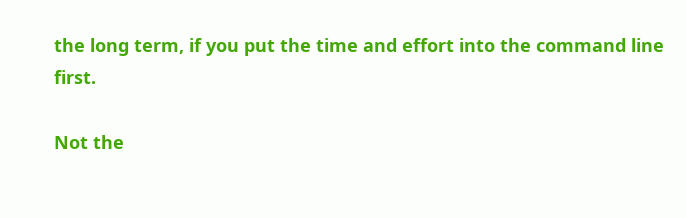the long term, if you put the time and effort into the command line first.

Not the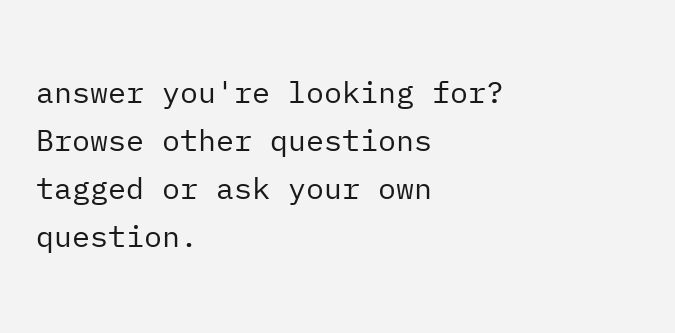answer you're looking for? Browse other questions tagged or ask your own question.